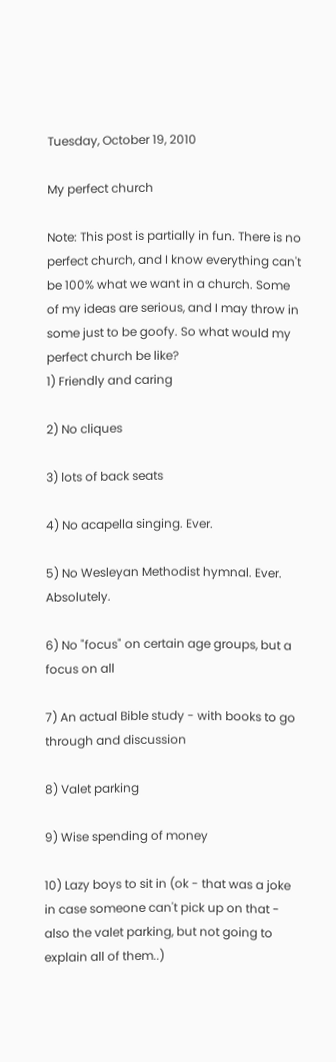Tuesday, October 19, 2010

My perfect church

Note: This post is partially in fun. There is no perfect church, and I know everything can't be 100% what we want in a church. Some of my ideas are serious, and I may throw in some just to be goofy. So what would my perfect church be like?
1) Friendly and caring

2) No cliques

3) lots of back seats

4) No acapella singing. Ever.

5) No Wesleyan Methodist hymnal. Ever. Absolutely.

6) No "focus" on certain age groups, but a focus on all

7) An actual Bible study - with books to go through and discussion

8) Valet parking

9) Wise spending of money

10) Lazy boys to sit in (ok - that was a joke in case someone can't pick up on that - also the valet parking, but not going to explain all of them..)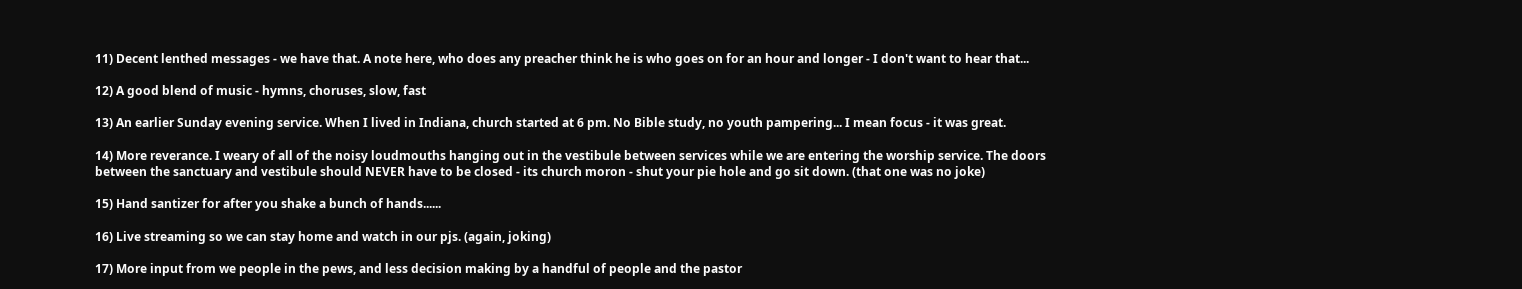11) Decent lenthed messages - we have that. A note here, who does any preacher think he is who goes on for an hour and longer - I don't want to hear that...

12) A good blend of music - hymns, choruses, slow, fast

13) An earlier Sunday evening service. When I lived in Indiana, church started at 6 pm. No Bible study, no youth pampering... I mean focus - it was great.

14) More reverance. I weary of all of the noisy loudmouths hanging out in the vestibule between services while we are entering the worship service. The doors between the sanctuary and vestibule should NEVER have to be closed - its church moron - shut your pie hole and go sit down. (that one was no joke)

15) Hand santizer for after you shake a bunch of hands......

16) Live streaming so we can stay home and watch in our pjs. (again, joking)

17) More input from we people in the pews, and less decision making by a handful of people and the pastor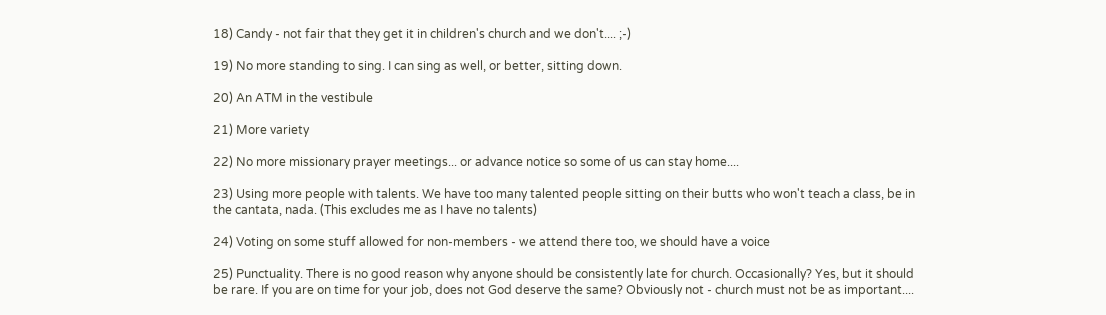18) Candy - not fair that they get it in children's church and we don't.... ;-)

19) No more standing to sing. I can sing as well, or better, sitting down.

20) An ATM in the vestibule

21) More variety

22) No more missionary prayer meetings... or advance notice so some of us can stay home....

23) Using more people with talents. We have too many talented people sitting on their butts who won't teach a class, be in the cantata, nada. (This excludes me as I have no talents)

24) Voting on some stuff allowed for non-members - we attend there too, we should have a voice

25) Punctuality. There is no good reason why anyone should be consistently late for church. Occasionally? Yes, but it should be rare. If you are on time for your job, does not God deserve the same? Obviously not - church must not be as important....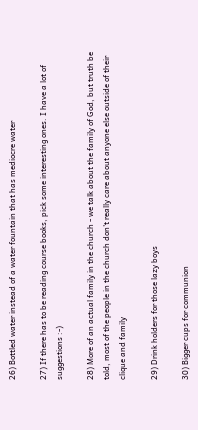26) Bottled water instead of a water fountain that has mediocre water

27) If there has to be reading course books, pick some interesting ones. I have a lot of suggestions :-)

28) More of an actual family in the church - we talk about the family of God, but truth be told, most of the people in the church don't really care about anyone else outside of their clique and family

29) Drink holders for those lazy boys

30) Bigger cups for communion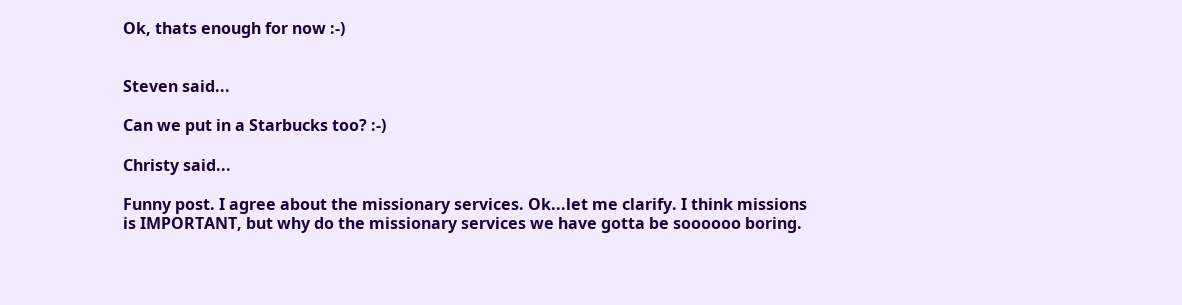Ok, thats enough for now :-)


Steven said...

Can we put in a Starbucks too? :-)

Christy said...

Funny post. I agree about the missionary services. Ok...let me clarify. I think missions is IMPORTANT, but why do the missionary services we have gotta be soooooo boring.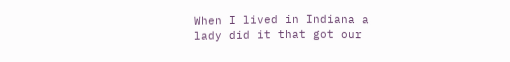When I lived in Indiana a lady did it that got our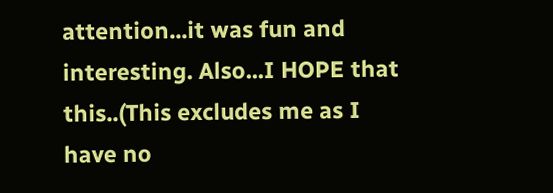attention...it was fun and interesting. Also...I HOPE that this..(This excludes me as I have no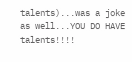talents)...was a joke as well...YOU DO HAVE talents!!!!